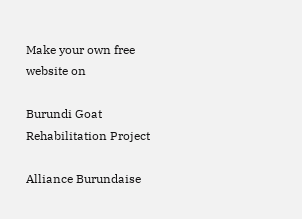Make your own free website on

Burundi Goat Rehabilitation Project

Alliance Burundaise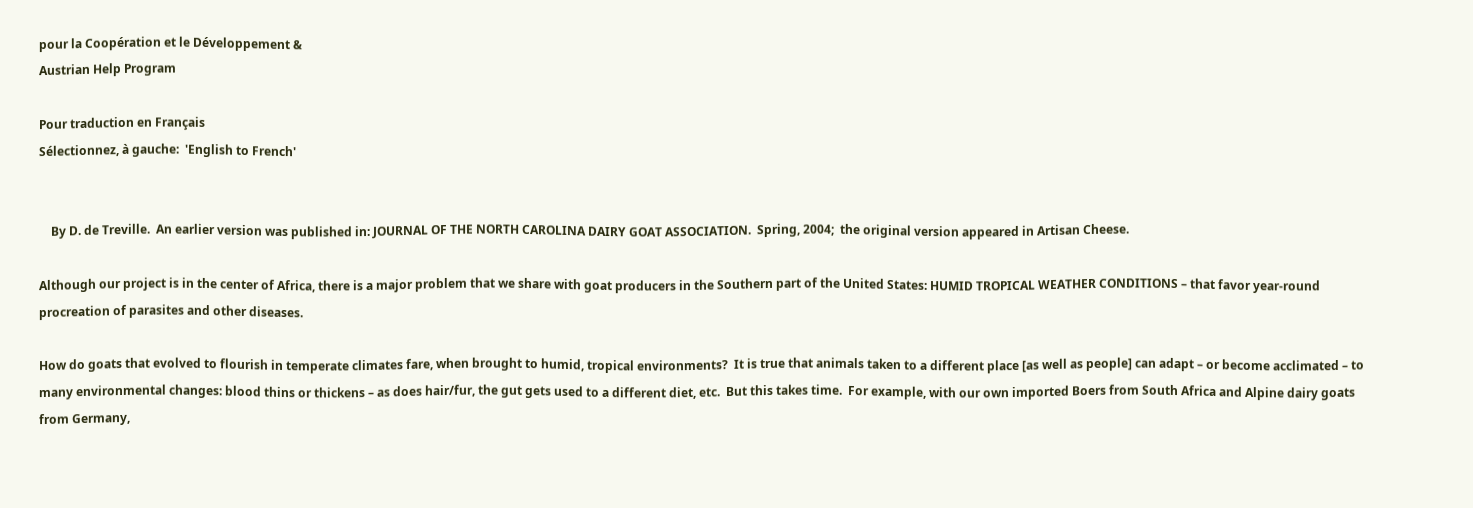pour la Coopération et le Développement &
Austrian Help Program

Pour traduction en Français
Sélectionnez, à gauche:  'English to French'


    By D. de Treville.  An earlier version was published in: JOURNAL OF THE NORTH CAROLINA DAIRY GOAT ASSOCIATION.  Spring, 2004;  the original version appeared in Artisan Cheese.

Although our project is in the center of Africa, there is a major problem that we share with goat producers in the Southern part of the United States: HUMID TROPICAL WEATHER CONDITIONS – that favor year-round procreation of parasites and other diseases.

How do goats that evolved to flourish in temperate climates fare, when brought to humid, tropical environments?  It is true that animals taken to a different place [as well as people] can adapt – or become acclimated – to many environmental changes: blood thins or thickens – as does hair/fur, the gut gets used to a different diet, etc.  But this takes time.  For example, with our own imported Boers from South Africa and Alpine dairy goats from Germany,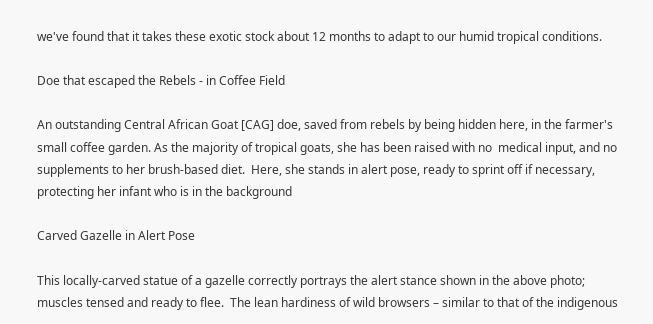we've found that it takes these exotic stock about 12 months to adapt to our humid tropical conditions.

Doe that escaped the Rebels - in Coffee Field

An outstanding Central African Goat [CAG] doe, saved from rebels by being hidden here, in the farmer's small coffee garden. As the majority of tropical goats, she has been raised with no  medical input, and no supplements to her brush-based diet.  Here, she stands in alert pose, ready to sprint off if necessary, protecting her infant who is in the background

Carved Gazelle in Alert Pose

This locally-carved statue of a gazelle correctly portrays the alert stance shown in the above photo; muscles tensed and ready to flee.  The lean hardiness of wild browsers – similar to that of the indigenous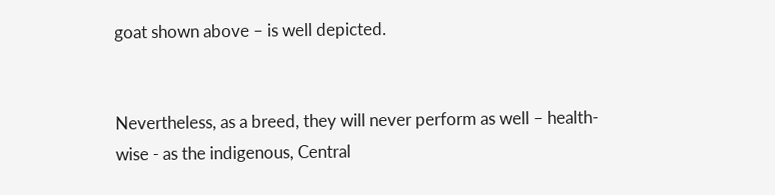goat shown above – is well depicted.


Nevertheless, as a breed, they will never perform as well – health-wise - as the indigenous, Central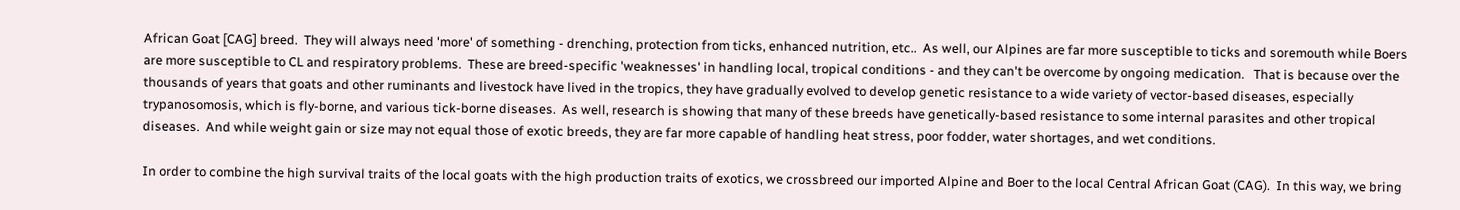African Goat [CAG] breed.  They will always need 'more' of something - drenching, protection from ticks, enhanced nutrition, etc..  As well, our Alpines are far more susceptible to ticks and soremouth while Boers are more susceptible to CL and respiratory problems.  These are breed-specific 'weaknesses' in handling local, tropical conditions - and they can't be overcome by ongoing medication.   That is because over the thousands of years that goats and other ruminants and livestock have lived in the tropics, they have gradually evolved to develop genetic resistance to a wide variety of vector-based diseases, especially trypanosomosis, which is fly-borne, and various tick-borne diseases.  As well, research is showing that many of these breeds have genetically-based resistance to some internal parasites and other tropical diseases.  And while weight gain or size may not equal those of exotic breeds, they are far more capable of handling heat stress, poor fodder, water shortages, and wet conditions.

In order to combine the high survival traits of the local goats with the high production traits of exotics, we crossbreed our imported Alpine and Boer to the local Central African Goat (CAG).  In this way, we bring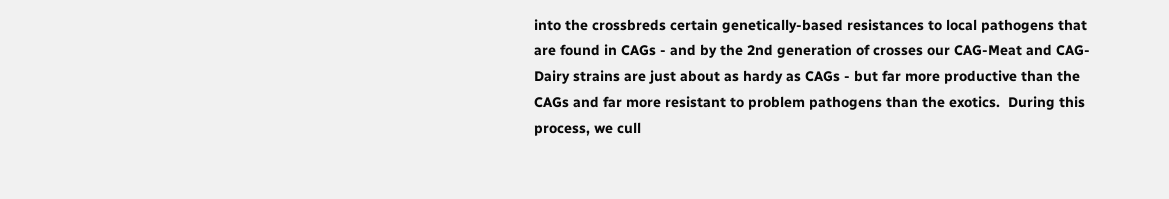into the crossbreds certain genetically-based resistances to local pathogens that are found in CAGs - and by the 2nd generation of crosses our CAG-Meat and CAG-Dairy strains are just about as hardy as CAGs - but far more productive than the CAGs and far more resistant to problem pathogens than the exotics.  During this process, we cull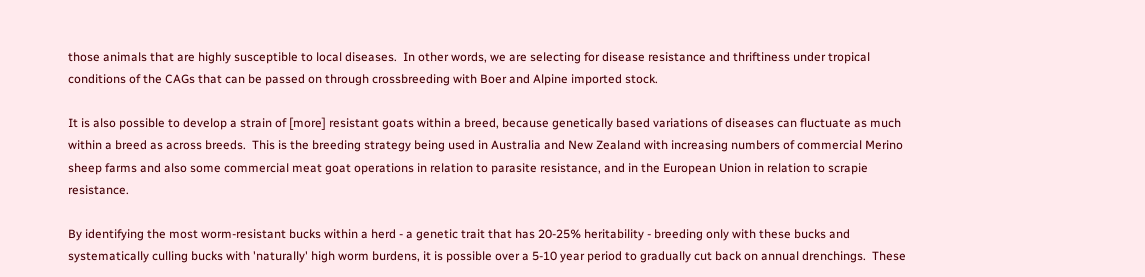those animals that are highly susceptible to local diseases.  In other words, we are selecting for disease resistance and thriftiness under tropical conditions of the CAGs that can be passed on through crossbreeding with Boer and Alpine imported stock.

It is also possible to develop a strain of [more] resistant goats within a breed, because genetically based variations of diseases can fluctuate as much within a breed as across breeds.  This is the breeding strategy being used in Australia and New Zealand with increasing numbers of commercial Merino sheep farms and also some commercial meat goat operations in relation to parasite resistance, and in the European Union in relation to scrapie resistance.

By identifying the most worm-resistant bucks within a herd - a genetic trait that has 20-25% heritability - breeding only with these bucks and systematically culling bucks with 'naturally' high worm burdens, it is possible over a 5-10 year period to gradually cut back on annual drenchings.  These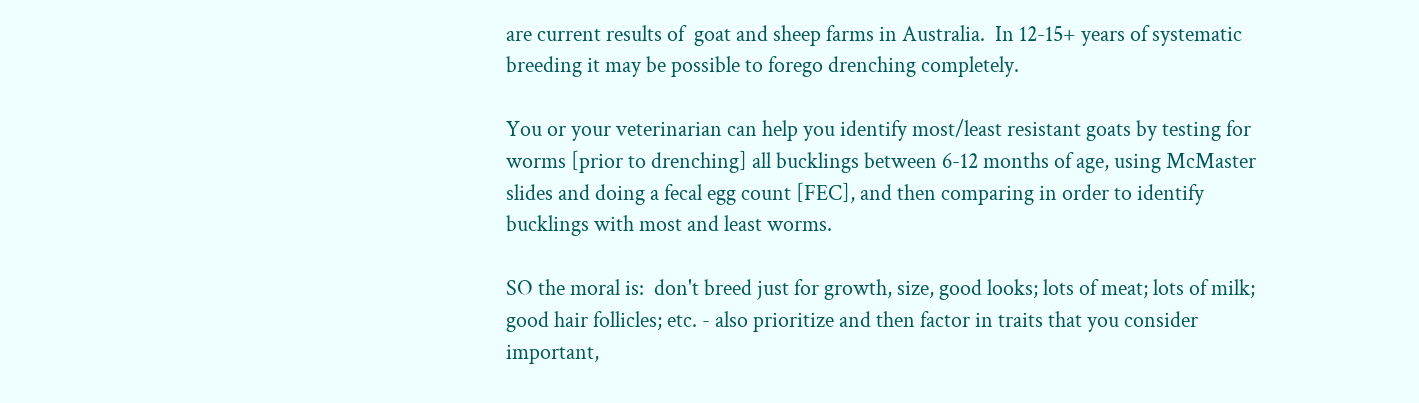are current results of  goat and sheep farms in Australia.  In 12-15+ years of systematic breeding it may be possible to forego drenching completely.

You or your veterinarian can help you identify most/least resistant goats by testing for worms [prior to drenching] all bucklings between 6-12 months of age, using McMaster slides and doing a fecal egg count [FEC], and then comparing in order to identify bucklings with most and least worms.

SO the moral is:  don't breed just for growth, size, good looks; lots of meat; lots of milk; good hair follicles; etc. - also prioritize and then factor in traits that you consider important,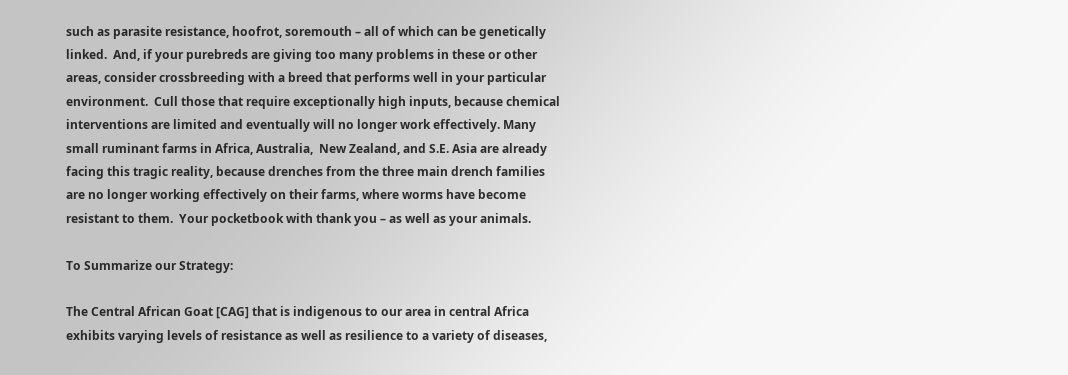such as parasite resistance, hoofrot, soremouth – all of which can be genetically linked.  And, if your purebreds are giving too many problems in these or other areas, consider crossbreeding with a breed that performs well in your particular environment.  Cull those that require exceptionally high inputs, because chemical interventions are limited and eventually will no longer work effectively. Many small ruminant farms in Africa, Australia,  New Zealand, and S.E. Asia are already facing this tragic reality, because drenches from the three main drench families are no longer working effectively on their farms, where worms have become resistant to them.  Your pocketbook with thank you – as well as your animals.

To Summarize our Strategy:

The Central African Goat [CAG] that is indigenous to our area in central Africa exhibits varying levels of resistance as well as resilience to a variety of diseases,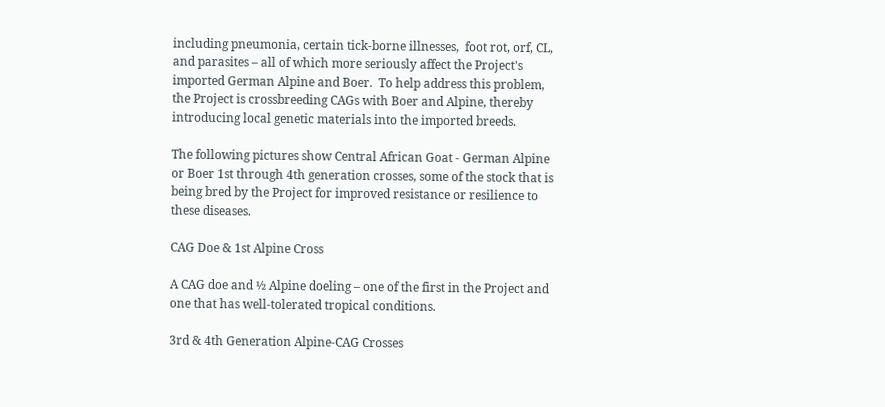including pneumonia, certain tick-borne illnesses,  foot rot, orf, CL, and parasites – all of which more seriously affect the Project's imported German Alpine and Boer.  To help address this problem, the Project is crossbreeding CAGs with Boer and Alpine, thereby introducing local genetic materials into the imported breeds.

The following pictures show Central African Goat - German Alpine or Boer 1st through 4th generation crosses, some of the stock that is being bred by the Project for improved resistance or resilience to these diseases.

CAG Doe & 1st Alpine Cross

A CAG doe and ½ Alpine doeling – one of the first in the Project and one that has well-tolerated tropical conditions.

3rd & 4th Generation Alpine-CAG Crosses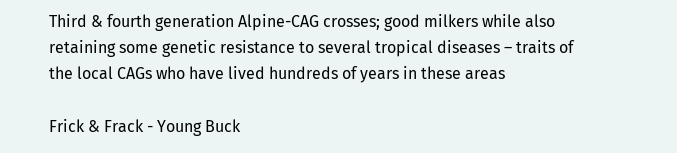Third & fourth generation Alpine-CAG crosses; good milkers while also retaining some genetic resistance to several tropical diseases – traits of the local CAGs who have lived hundreds of years in these areas

Frick & Frack - Young Buck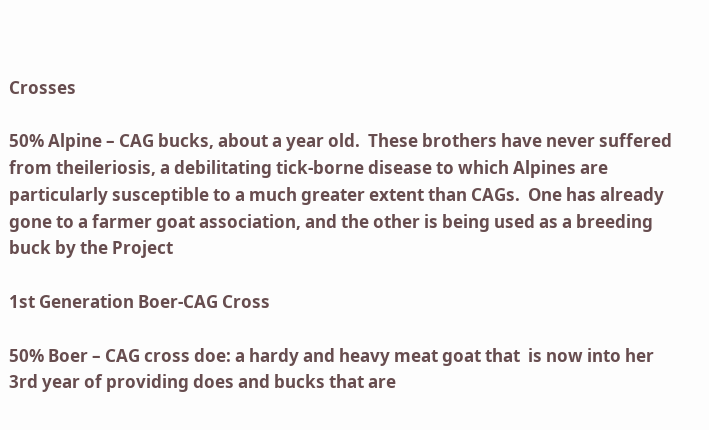Crosses

50% Alpine – CAG bucks, about a year old.  These brothers have never suffered from theileriosis, a debilitating tick-borne disease to which Alpines are particularly susceptible to a much greater extent than CAGs.  One has already  gone to a farmer goat association, and the other is being used as a breeding buck by the Project

1st Generation Boer-CAG Cross

50% Boer – CAG cross doe: a hardy and heavy meat goat that  is now into her 3rd year of providing does and bucks that are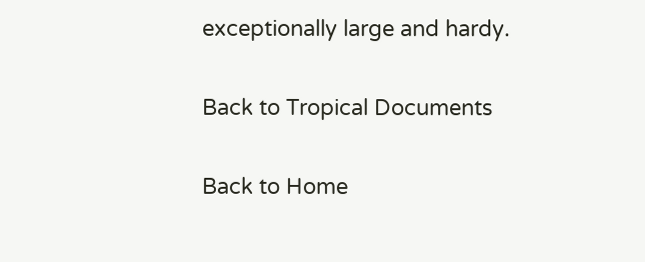exceptionally large and hardy.

Back to Tropical Documents

Back to Home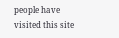people have visited this site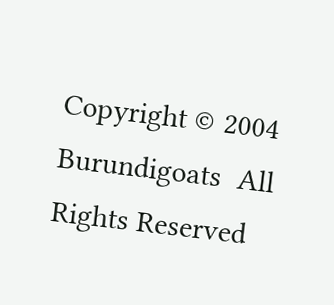Copyright © 2004 Burundigoats  All Rights Reserved